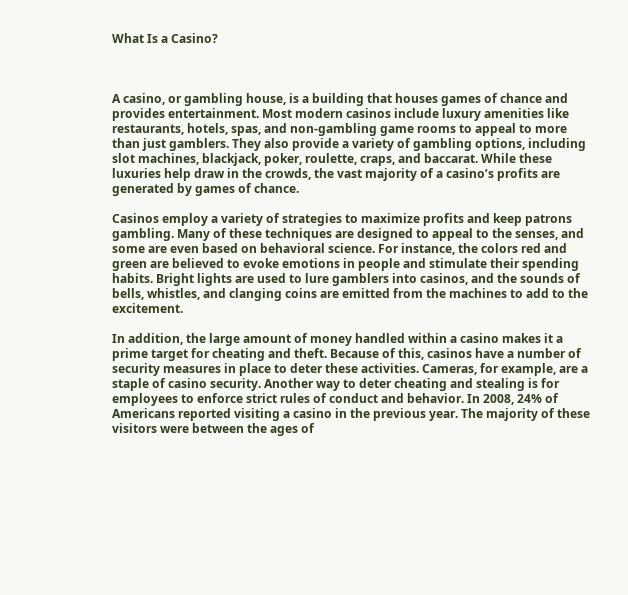What Is a Casino?



A casino, or gambling house, is a building that houses games of chance and provides entertainment. Most modern casinos include luxury amenities like restaurants, hotels, spas, and non-gambling game rooms to appeal to more than just gamblers. They also provide a variety of gambling options, including slot machines, blackjack, poker, roulette, craps, and baccarat. While these luxuries help draw in the crowds, the vast majority of a casino’s profits are generated by games of chance.

Casinos employ a variety of strategies to maximize profits and keep patrons gambling. Many of these techniques are designed to appeal to the senses, and some are even based on behavioral science. For instance, the colors red and green are believed to evoke emotions in people and stimulate their spending habits. Bright lights are used to lure gamblers into casinos, and the sounds of bells, whistles, and clanging coins are emitted from the machines to add to the excitement.

In addition, the large amount of money handled within a casino makes it a prime target for cheating and theft. Because of this, casinos have a number of security measures in place to deter these activities. Cameras, for example, are a staple of casino security. Another way to deter cheating and stealing is for employees to enforce strict rules of conduct and behavior. In 2008, 24% of Americans reported visiting a casino in the previous year. The majority of these visitors were between the ages of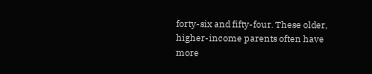forty-six and fifty-four. These older, higher-income parents often have more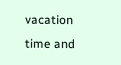vacation time and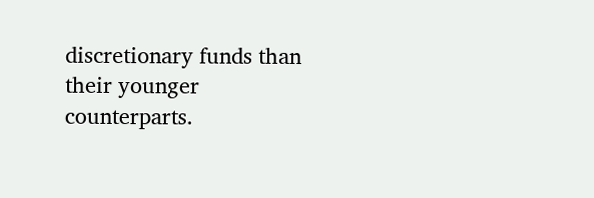discretionary funds than their younger counterparts.